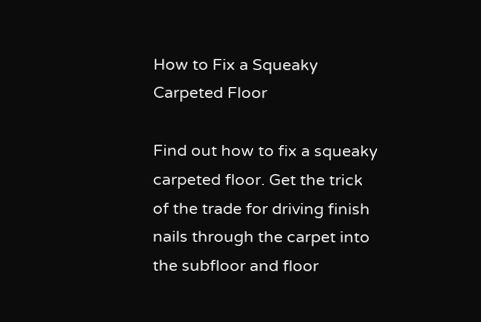How to Fix a Squeaky Carpeted Floor

Find out how to fix a squeaky carpeted floor. Get the trick of the trade for driving finish nails through the carpet into the subfloor and floor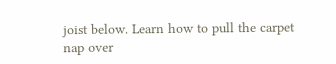joist below. Learn how to pull the carpet nap over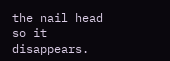the nail head so it disappears.